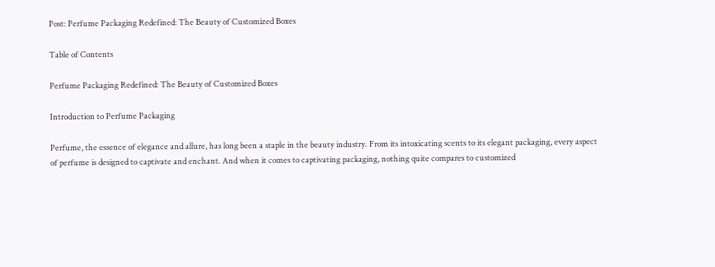Post: Perfume Packaging Redefined: The Beauty of Customized Boxes

Table of Contents

Perfume Packaging Redefined: The Beauty of Customized Boxes

Introduction to Perfume Packaging

Perfume, the essence of elegance and allure, has long been a staple in the beauty industry. From its intoxicating scents to its elegant packaging, every aspect of perfume is designed to captivate and enchant. And when it comes to captivating packaging, nothing quite compares to customized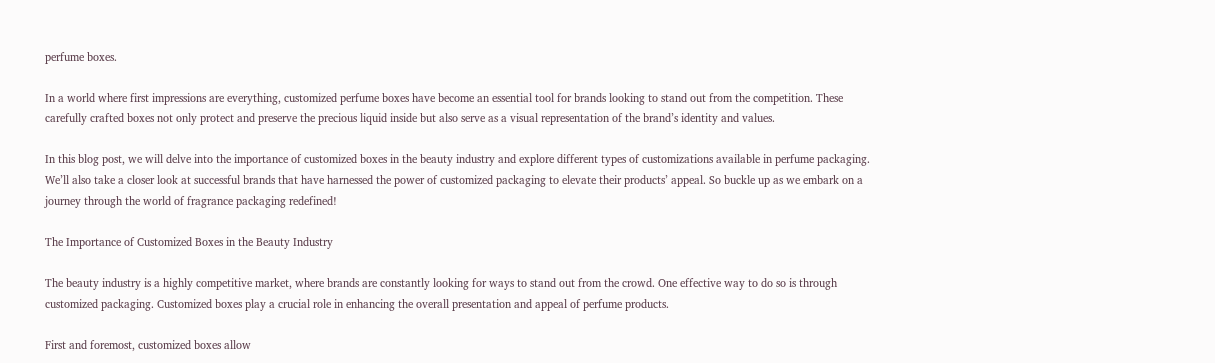perfume boxes.

In a world where first impressions are everything, customized perfume boxes have become an essential tool for brands looking to stand out from the competition. These carefully crafted boxes not only protect and preserve the precious liquid inside but also serve as a visual representation of the brand’s identity and values.

In this blog post, we will delve into the importance of customized boxes in the beauty industry and explore different types of customizations available in perfume packaging. We’ll also take a closer look at successful brands that have harnessed the power of customized packaging to elevate their products’ appeal. So buckle up as we embark on a journey through the world of fragrance packaging redefined!

The Importance of Customized Boxes in the Beauty Industry

The beauty industry is a highly competitive market, where brands are constantly looking for ways to stand out from the crowd. One effective way to do so is through customized packaging. Customized boxes play a crucial role in enhancing the overall presentation and appeal of perfume products.

First and foremost, customized boxes allow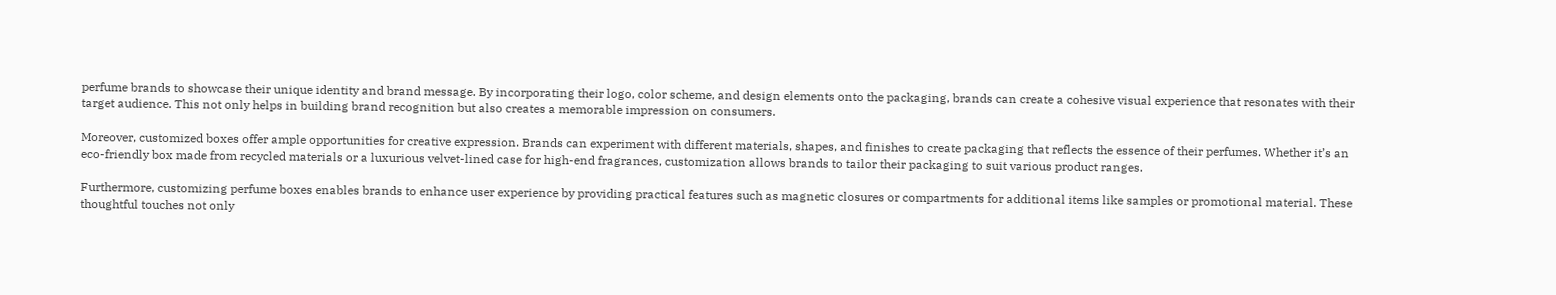perfume brands to showcase their unique identity and brand message. By incorporating their logo, color scheme, and design elements onto the packaging, brands can create a cohesive visual experience that resonates with their target audience. This not only helps in building brand recognition but also creates a memorable impression on consumers.

Moreover, customized boxes offer ample opportunities for creative expression. Brands can experiment with different materials, shapes, and finishes to create packaging that reflects the essence of their perfumes. Whether it’s an eco-friendly box made from recycled materials or a luxurious velvet-lined case for high-end fragrances, customization allows brands to tailor their packaging to suit various product ranges.

Furthermore, customizing perfume boxes enables brands to enhance user experience by providing practical features such as magnetic closures or compartments for additional items like samples or promotional material. These thoughtful touches not only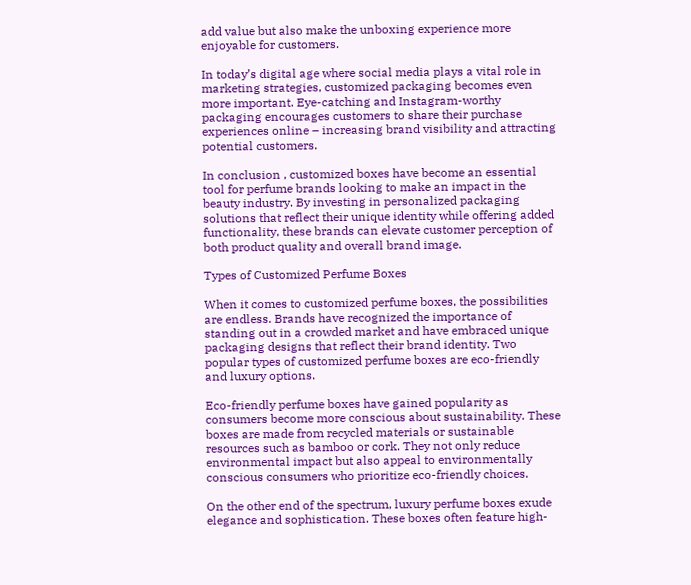add value but also make the unboxing experience more enjoyable for customers.

In today’s digital age where social media plays a vital role in marketing strategies, customized packaging becomes even more important. Eye-catching and Instagram-worthy packaging encourages customers to share their purchase experiences online – increasing brand visibility and attracting potential customers.

In conclusion , customized boxes have become an essential tool for perfume brands looking to make an impact in the beauty industry. By investing in personalized packaging solutions that reflect their unique identity while offering added functionality, these brands can elevate customer perception of both product quality and overall brand image.

Types of Customized Perfume Boxes

When it comes to customized perfume boxes, the possibilities are endless. Brands have recognized the importance of standing out in a crowded market and have embraced unique packaging designs that reflect their brand identity. Two popular types of customized perfume boxes are eco-friendly and luxury options.

Eco-friendly perfume boxes have gained popularity as consumers become more conscious about sustainability. These boxes are made from recycled materials or sustainable resources such as bamboo or cork. They not only reduce environmental impact but also appeal to environmentally conscious consumers who prioritize eco-friendly choices.

On the other end of the spectrum, luxury perfume boxes exude elegance and sophistication. These boxes often feature high-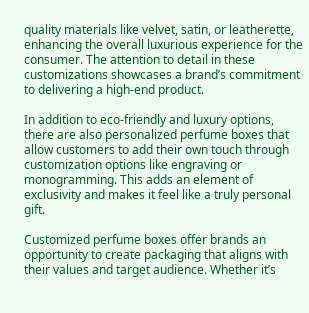quality materials like velvet, satin, or leatherette, enhancing the overall luxurious experience for the consumer. The attention to detail in these customizations showcases a brand’s commitment to delivering a high-end product.

In addition to eco-friendly and luxury options, there are also personalized perfume boxes that allow customers to add their own touch through customization options like engraving or monogramming. This adds an element of exclusivity and makes it feel like a truly personal gift.

Customized perfume boxes offer brands an opportunity to create packaging that aligns with their values and target audience. Whether it’s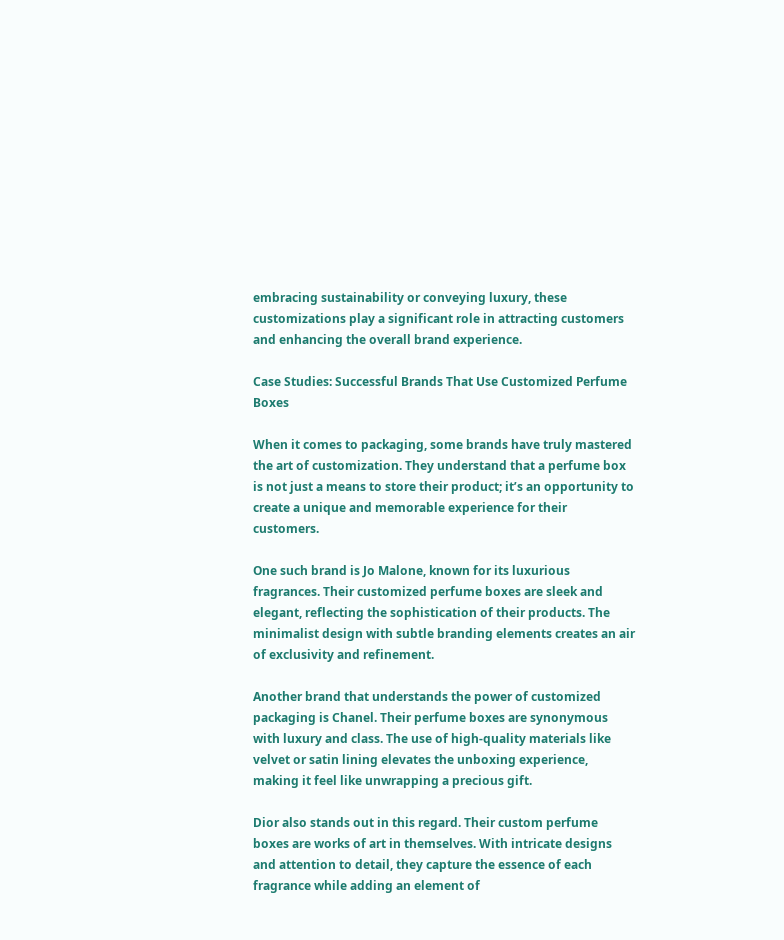embracing sustainability or conveying luxury, these customizations play a significant role in attracting customers and enhancing the overall brand experience.

Case Studies: Successful Brands That Use Customized Perfume Boxes

When it comes to packaging, some brands have truly mastered the art of customization. They understand that a perfume box is not just a means to store their product; it’s an opportunity to create a unique and memorable experience for their customers.

One such brand is Jo Malone, known for its luxurious fragrances. Their customized perfume boxes are sleek and elegant, reflecting the sophistication of their products. The minimalist design with subtle branding elements creates an air of exclusivity and refinement.

Another brand that understands the power of customized packaging is Chanel. Their perfume boxes are synonymous with luxury and class. The use of high-quality materials like velvet or satin lining elevates the unboxing experience, making it feel like unwrapping a precious gift.

Dior also stands out in this regard. Their custom perfume boxes are works of art in themselves. With intricate designs and attention to detail, they capture the essence of each fragrance while adding an element of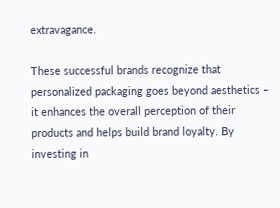extravagance.

These successful brands recognize that personalized packaging goes beyond aesthetics – it enhances the overall perception of their products and helps build brand loyalty. By investing in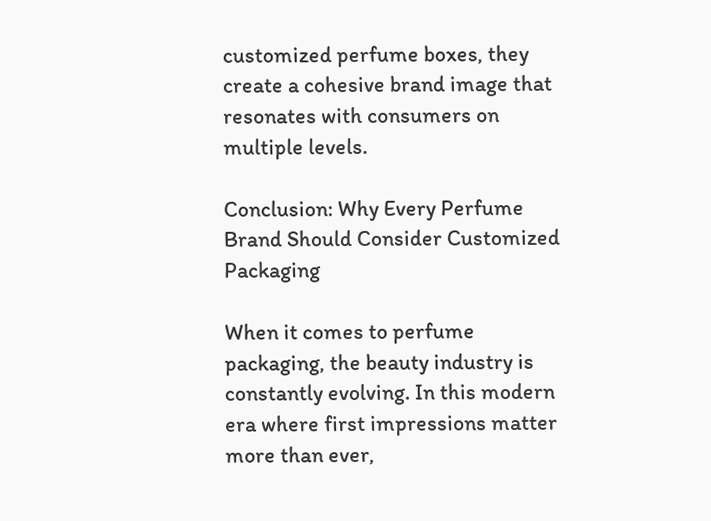customized perfume boxes, they create a cohesive brand image that resonates with consumers on multiple levels.

Conclusion: Why Every Perfume Brand Should Consider Customized Packaging

When it comes to perfume packaging, the beauty industry is constantly evolving. In this modern era where first impressions matter more than ever,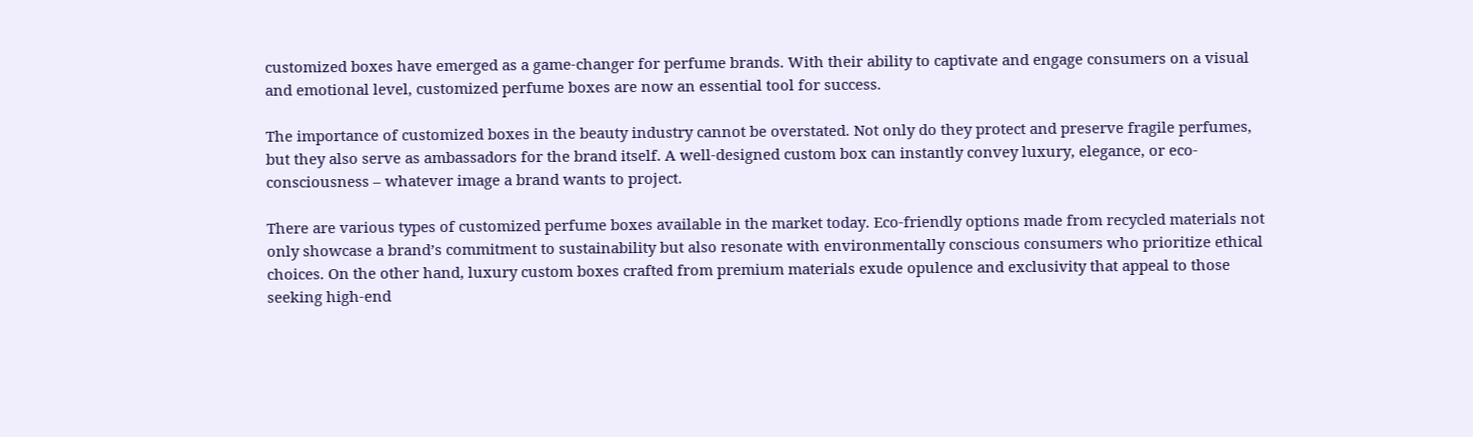customized boxes have emerged as a game-changer for perfume brands. With their ability to captivate and engage consumers on a visual and emotional level, customized perfume boxes are now an essential tool for success.

The importance of customized boxes in the beauty industry cannot be overstated. Not only do they protect and preserve fragile perfumes, but they also serve as ambassadors for the brand itself. A well-designed custom box can instantly convey luxury, elegance, or eco-consciousness – whatever image a brand wants to project.

There are various types of customized perfume boxes available in the market today. Eco-friendly options made from recycled materials not only showcase a brand’s commitment to sustainability but also resonate with environmentally conscious consumers who prioritize ethical choices. On the other hand, luxury custom boxes crafted from premium materials exude opulence and exclusivity that appeal to those seeking high-end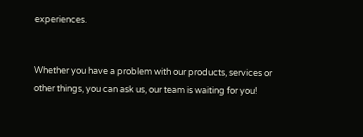experiences.


Whether you have a problem with our products, services or other things, you can ask us, our team is waiting for you!